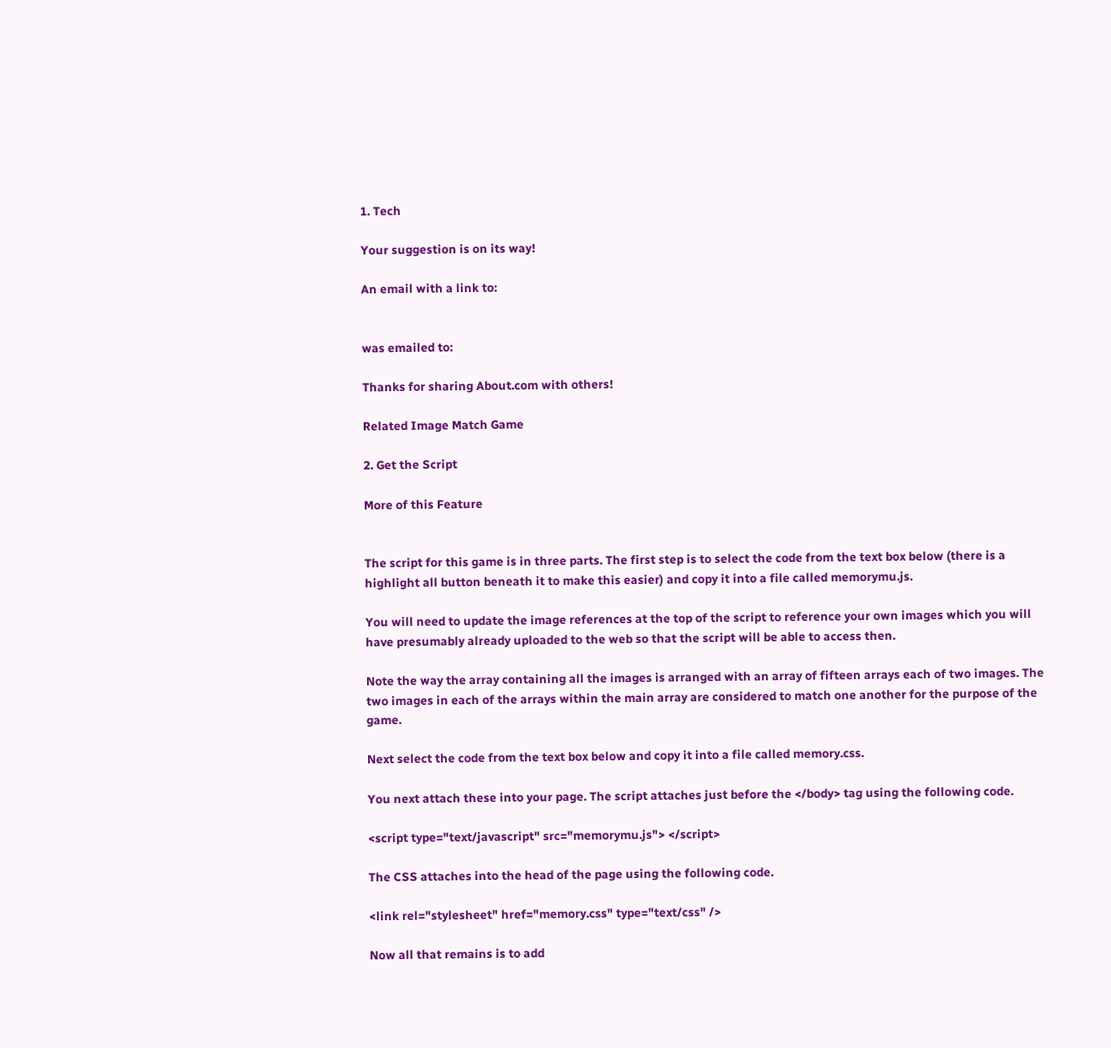1. Tech

Your suggestion is on its way!

An email with a link to:


was emailed to:

Thanks for sharing About.com with others!

Related Image Match Game

2. Get the Script

More of this Feature


The script for this game is in three parts. The first step is to select the code from the text box below (there is a highlight all button beneath it to make this easier) and copy it into a file called memorymu.js.

You will need to update the image references at the top of the script to reference your own images which you will have presumably already uploaded to the web so that the script will be able to access then.

Note the way the array containing all the images is arranged with an array of fifteen arrays each of two images. The two images in each of the arrays within the main array are considered to match one another for the purpose of the game.

Next select the code from the text box below and copy it into a file called memory.css.

You next attach these into your page. The script attaches just before the </body> tag using the following code.

<script type="text/javascript" src="memorymu.js"> </script>

The CSS attaches into the head of the page using the following code.

<link rel="stylesheet" href="memory.css" type="text/css" />

Now all that remains is to add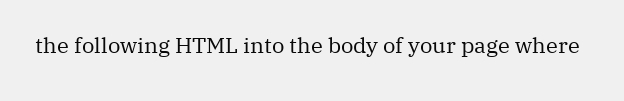the following HTML into the body of your page where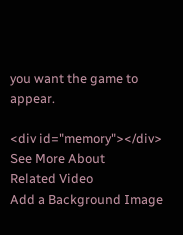you want the game to appear.

<div id="memory"></div>
See More About
Related Video
Add a Background Image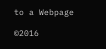to a Webpage

©2016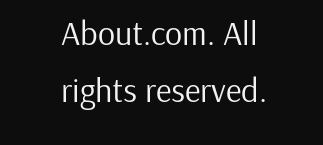About.com. All rights reserved.